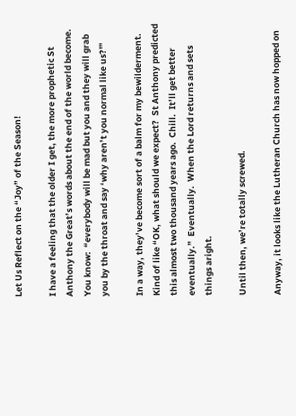Let Us Reflect on the “Joy” of the Season!

I have a feeling that the older I get, the more prophetic St Anthony the Great’s words about the end of the world become.  You know:  “everybody will be mad but you and they will grab you by the throat and say ‘why aren’t you normal like us?'”

In a way, they’ve become sort of a balm for my bewilderment.  Kind of like “OK, what should we expect?  St Anthony predicted this almost two thousand years ago.  Chill.  It’ll get better eventually.”  Eventually.  When the Lord returns and sets things aright.

Until then, we’re totally screwed.

Anyway, it looks like the Lutheran Church has now hopped on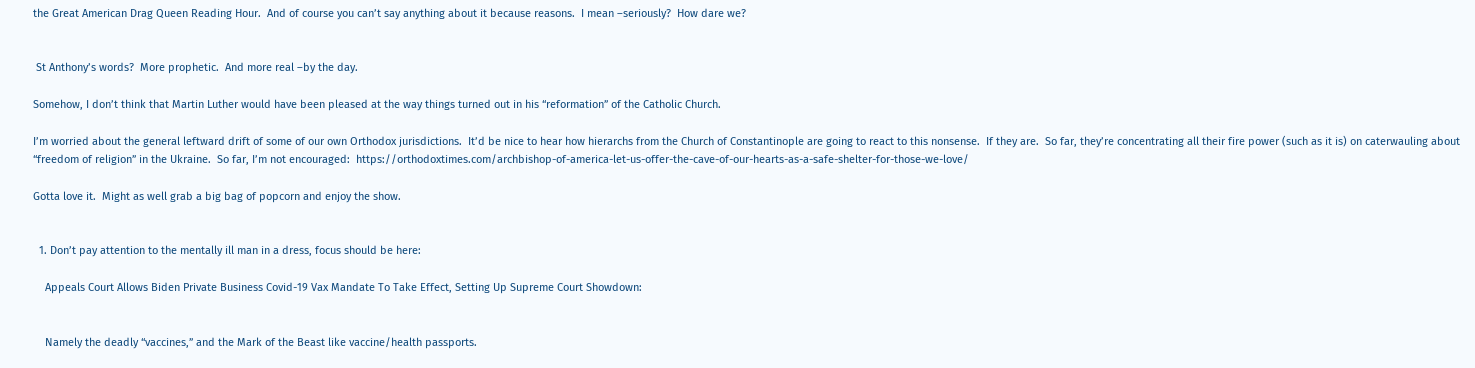the Great American Drag Queen Reading Hour.  And of course you can’t say anything about it because reasons.  I mean –seriously?  How dare we?


 St Anthony’s words?  More prophetic.  And more real –by the day.

Somehow, I don’t think that Martin Luther would have been pleased at the way things turned out in his “reformation” of the Catholic Church.

I’m worried about the general leftward drift of some of our own Orthodox jurisdictions.  It’d be nice to hear how hierarchs from the Church of Constantinople are going to react to this nonsense.  If they are.  So far, they’re concentrating all their fire power (such as it is) on caterwauling about “freedom of religion” in the Ukraine.  So far, I’m not encouraged:  https://orthodoxtimes.com/archbishop-of-america-let-us-offer-the-cave-of-our-hearts-as-a-safe-shelter-for-those-we-love/

Gotta love it.  Might as well grab a big bag of popcorn and enjoy the show.


  1. Don’t pay attention to the mentally ill man in a dress, focus should be here:

    Appeals Court Allows Biden Private Business Covid-19 Vax Mandate To Take Effect, Setting Up Supreme Court Showdown:


    Namely the deadly “vaccines,” and the Mark of the Beast like vaccine/health passports.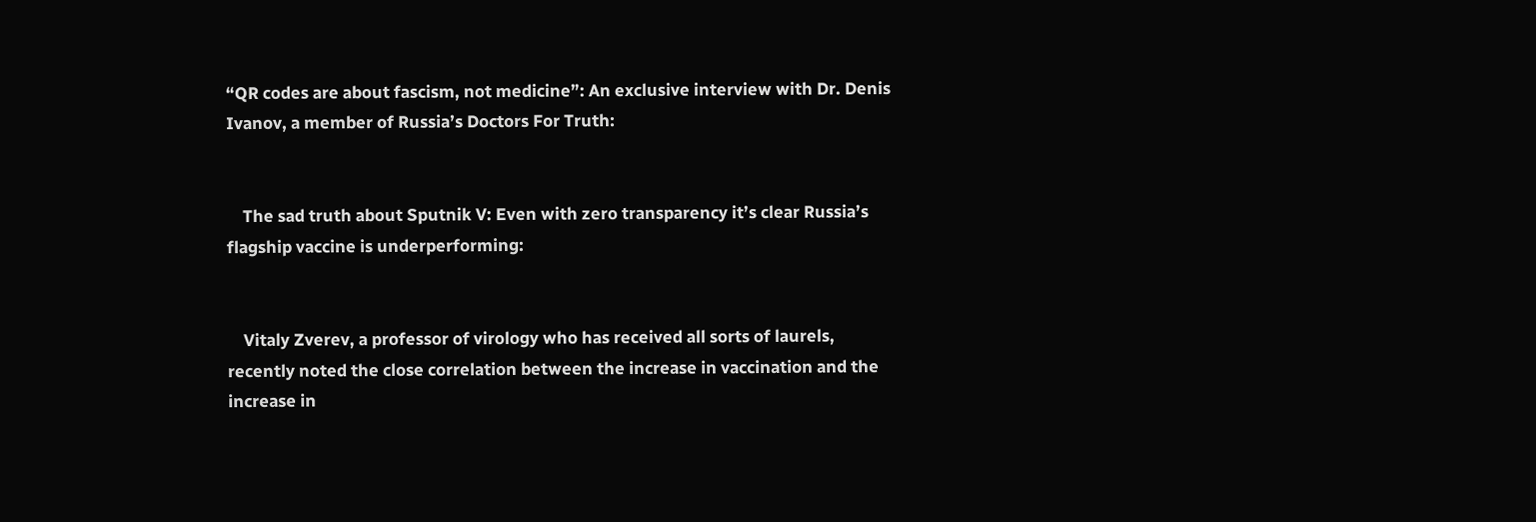“QR codes are about fascism, not medicine”: An exclusive interview with Dr. Denis Ivanov, a member of Russia’s Doctors For Truth:


    The sad truth about Sputnik V: Even with zero transparency it’s clear Russia’s flagship vaccine is underperforming:


    Vitaly Zverev, a professor of virology who has received all sorts of laurels, recently noted the close correlation between the increase in vaccination and the increase in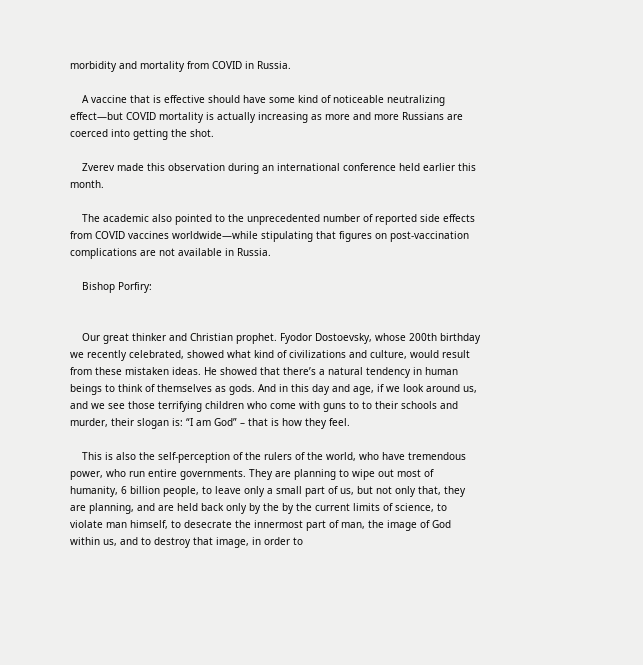morbidity and mortality from COVID in Russia.

    A vaccine that is effective should have some kind of noticeable neutralizing effect—but COVID mortality is actually increasing as more and more Russians are coerced into getting the shot.

    Zverev made this observation during an international conference held earlier this month.

    The academic also pointed to the unprecedented number of reported side effects from COVID vaccines worldwide—while stipulating that figures on post-vaccination complications are not available in Russia.

    Bishop Porfiry:


    Our great thinker and Christian prophet. Fyodor Dostoevsky, whose 200th birthday we recently celebrated, showed what kind of civilizations and culture, would result from these mistaken ideas. He showed that there’s a natural tendency in human beings to think of themselves as gods. And in this day and age, if we look around us, and we see those terrifying children who come with guns to to their schools and murder, their slogan is: “I am God” – that is how they feel.

    This is also the self-perception of the rulers of the world, who have tremendous power, who run entire governments. They are planning to wipe out most of humanity, 6 billion people, to leave only a small part of us, but not only that, they are planning, and are held back only by the by the current limits of science, to violate man himself, to desecrate the innermost part of man, the image of God within us, and to destroy that image, in order to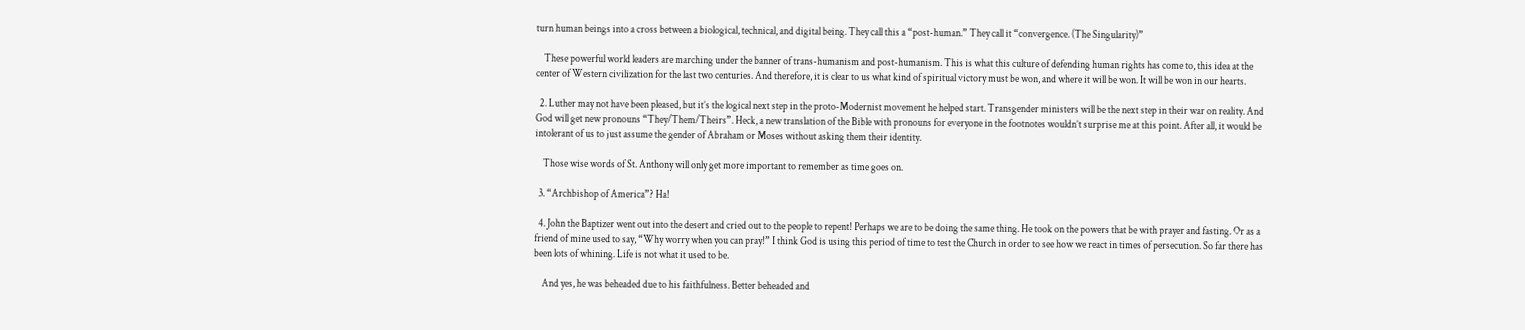turn human beings into a cross between a biological, technical, and digital being. They call this a “post-human.” They call it “convergence. (The Singularity)”

    These powerful world leaders are marching under the banner of trans-humanism and post-humanism. This is what this culture of defending human rights has come to, this idea at the center of Western civilization for the last two centuries. And therefore, it is clear to us what kind of spiritual victory must be won, and where it will be won. It will be won in our hearts.

  2. Luther may not have been pleased, but it’s the logical next step in the proto-Modernist movement he helped start. Transgender ministers will be the next step in their war on reality. And God will get new pronouns “They/Them/Theirs”. Heck, a new translation of the Bible with pronouns for everyone in the footnotes wouldn’t surprise me at this point. After all, it would be intolerant of us to just assume the gender of Abraham or Moses without asking them their identity.

    Those wise words of St. Anthony will only get more important to remember as time goes on.

  3. “Archbishop of America”? Ha!

  4. John the Baptizer went out into the desert and cried out to the people to repent! Perhaps we are to be doing the same thing. He took on the powers that be with prayer and fasting. Or as a friend of mine used to say, “Why worry when you can pray!” I think God is using this period of time to test the Church in order to see how we react in times of persecution. So far there has been lots of whining. Life is not what it used to be.

    And yes, he was beheaded due to his faithfulness. Better beheaded and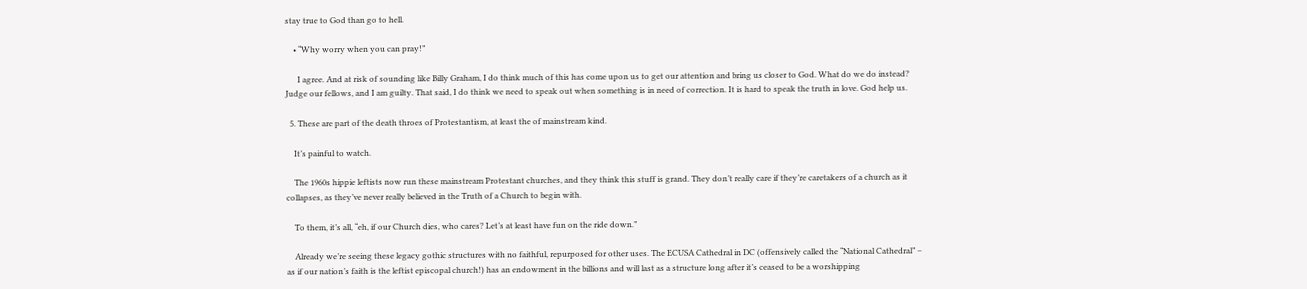stay true to God than go to hell.

    • “Why worry when you can pray!”

      I agree. And at risk of sounding like Billy Graham, I do think much of this has come upon us to get our attention and bring us closer to God. What do we do instead? Judge our fellows, and I am guilty. That said, I do think we need to speak out when something is in need of correction. It is hard to speak the truth in love. God help us.

  5. These are part of the death throes of Protestantism, at least the of mainstream kind.

    It’s painful to watch.

    The 1960s hippie leftists now run these mainstream Protestant churches, and they think this stuff is grand. They don’t really care if they’re caretakers of a church as it collapses, as they’ve never really believed in the Truth of a Church to begin with.

    To them, it’s all, “eh, if our Church dies, who cares? Let’s at least have fun on the ride down.”

    Already we’re seeing these legacy gothic structures with no faithful, repurposed for other uses. The ECUSA Cathedral in DC (offensively called the “National Cathedral” – as if our nation’s faith is the leftist episcopal church!) has an endowment in the billions and will last as a structure long after it’s ceased to be a worshipping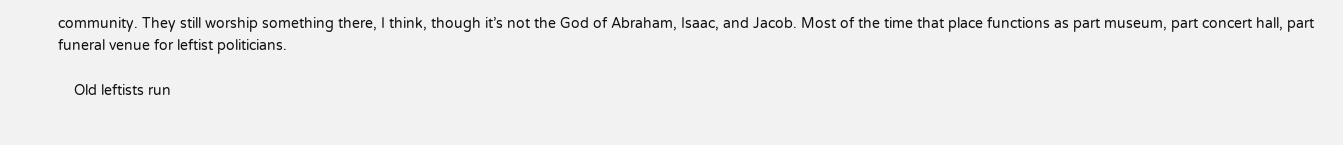community. They still worship something there, I think, though it’s not the God of Abraham, Isaac, and Jacob. Most of the time that place functions as part museum, part concert hall, part funeral venue for leftist politicians.

    Old leftists run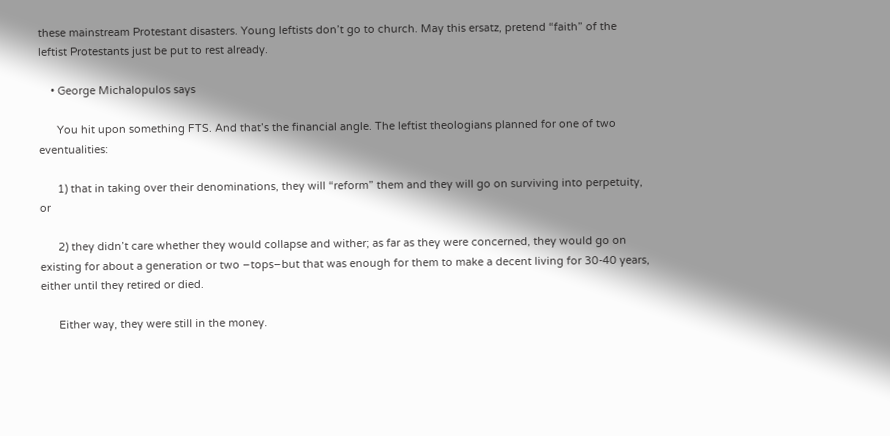these mainstream Protestant disasters. Young leftists don’t go to church. May this ersatz, pretend “faith” of the leftist Protestants just be put to rest already.

    • George Michalopulos says

      You hit upon something FTS. And that’s the financial angle. The leftist theologians planned for one of two eventualities:

      1) that in taking over their denominations, they will “reform” them and they will go on surviving into perpetuity, or

      2) they didn’t care whether they would collapse and wither; as far as they were concerned, they would go on existing for about a generation or two –tops–but that was enough for them to make a decent living for 30-40 years, either until they retired or died.

      Either way, they were still in the money.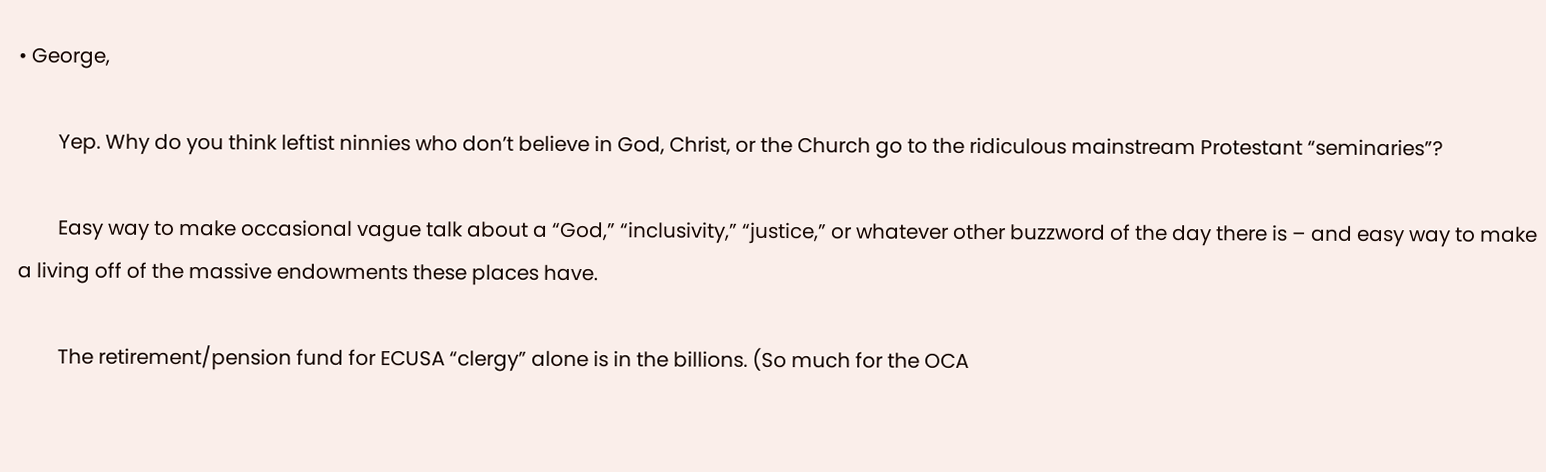• George,

        Yep. Why do you think leftist ninnies who don’t believe in God, Christ, or the Church go to the ridiculous mainstream Protestant “seminaries”?

        Easy way to make occasional vague talk about a “God,” “inclusivity,” “justice,” or whatever other buzzword of the day there is – and easy way to make a living off of the massive endowments these places have.

        The retirement/pension fund for ECUSA “clergy” alone is in the billions. (So much for the OCA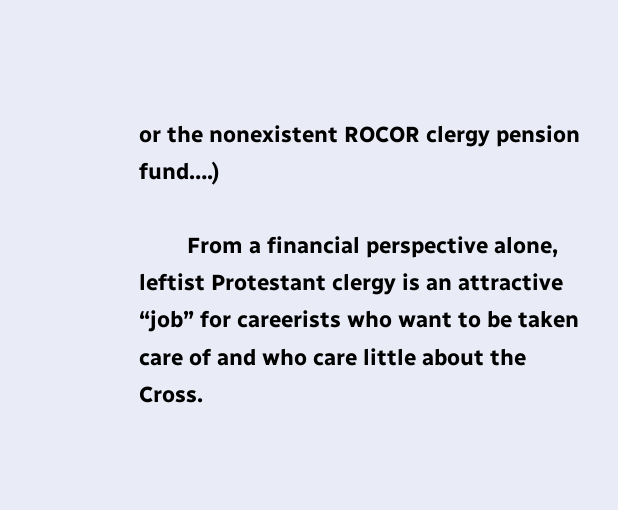or the nonexistent ROCOR clergy pension fund….)

        From a financial perspective alone, leftist Protestant clergy is an attractive “job” for careerists who want to be taken care of and who care little about the Cross.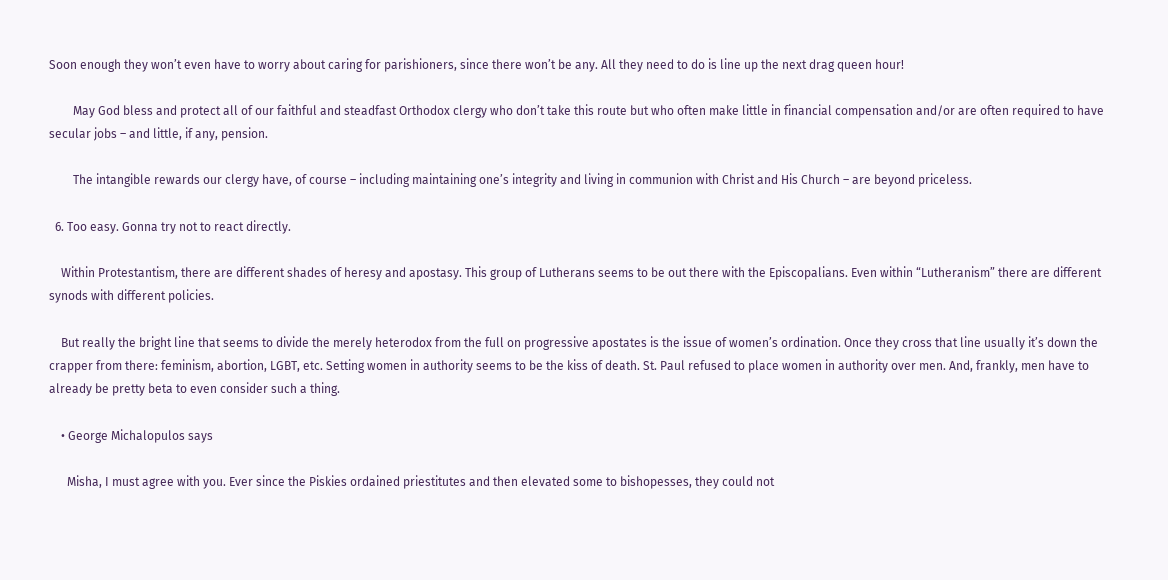Soon enough they won’t even have to worry about caring for parishioners, since there won’t be any. All they need to do is line up the next drag queen hour!

        May God bless and protect all of our faithful and steadfast Orthodox clergy who don’t take this route but who often make little in financial compensation and/or are often required to have secular jobs – and little, if any, pension.

        The intangible rewards our clergy have, of course – including maintaining one’s integrity and living in communion with Christ and His Church – are beyond priceless.

  6. Too easy. Gonna try not to react directly.

    Within Protestantism, there are different shades of heresy and apostasy. This group of Lutherans seems to be out there with the Episcopalians. Even within “Lutheranism” there are different synods with different policies.

    But really the bright line that seems to divide the merely heterodox from the full on progressive apostates is the issue of women’s ordination. Once they cross that line usually it’s down the crapper from there: feminism, abortion, LGBT, etc. Setting women in authority seems to be the kiss of death. St. Paul refused to place women in authority over men. And, frankly, men have to already be pretty beta to even consider such a thing.

    • George Michalopulos says

      Misha, I must agree with you. Ever since the Piskies ordained priestitutes and then elevated some to bishopesses, they could not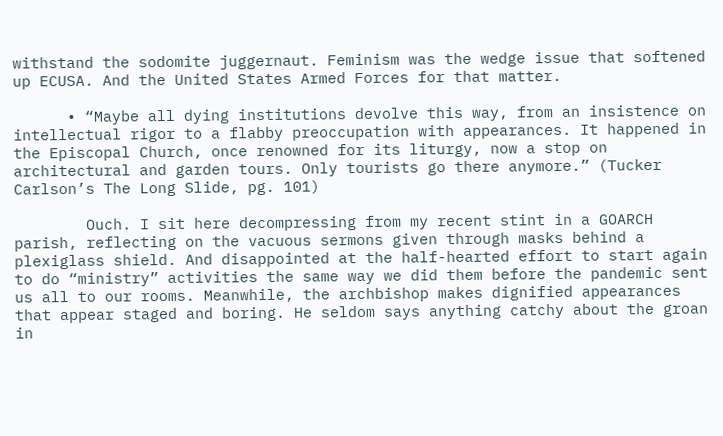withstand the sodomite juggernaut. Feminism was the wedge issue that softened up ECUSA. And the United States Armed Forces for that matter.

      • “Maybe all dying institutions devolve this way, from an insistence on intellectual rigor to a flabby preoccupation with appearances. It happened in the Episcopal Church, once renowned for its liturgy, now a stop on architectural and garden tours. Only tourists go there anymore.” (Tucker Carlson’s The Long Slide, pg. 101)

        Ouch. I sit here decompressing from my recent stint in a GOARCH parish, reflecting on the vacuous sermons given through masks behind a plexiglass shield. And disappointed at the half-hearted effort to start again to do “ministry” activities the same way we did them before the pandemic sent us all to our rooms. Meanwhile, the archbishop makes dignified appearances that appear staged and boring. He seldom says anything catchy about the groan in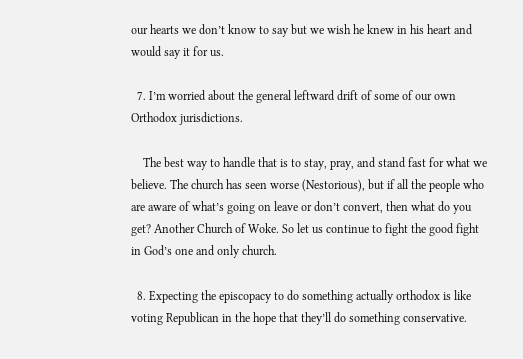our hearts we don’t know to say but we wish he knew in his heart and would say it for us.

  7. I’m worried about the general leftward drift of some of our own Orthodox jurisdictions.

    The best way to handle that is to stay, pray, and stand fast for what we believe. The church has seen worse (Nestorious), but if all the people who are aware of what’s going on leave or don’t convert, then what do you get? Another Church of Woke. So let us continue to fight the good fight in God’s one and only church.

  8. Expecting the episcopacy to do something actually orthodox is like voting Republican in the hope that they’ll do something conservative.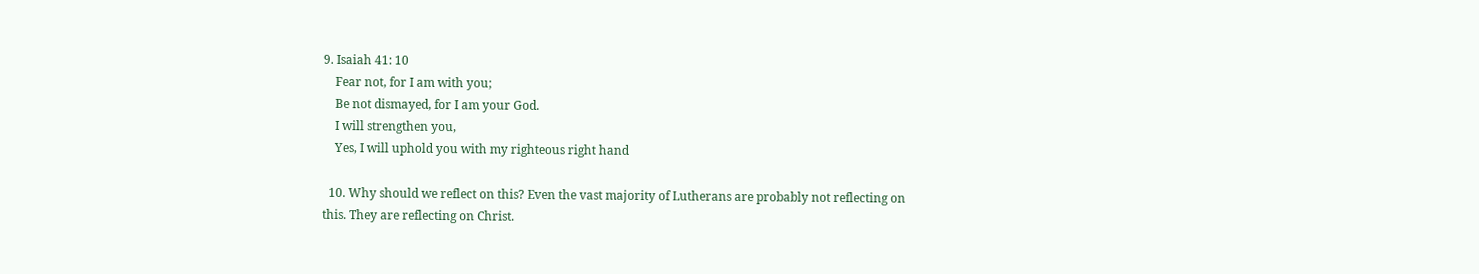9. Isaiah 41: 10
    Fear not, for I am with you;
    Be not dismayed, for I am your God.
    I will strengthen you,
    Yes, I will uphold you with my righteous right hand

  10. Why should we reflect on this? Even the vast majority of Lutherans are probably not reflecting on this. They are reflecting on Christ.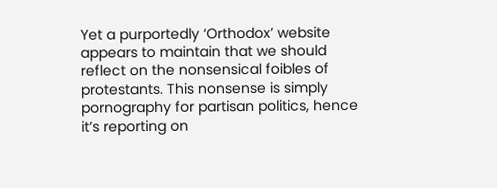Yet a purportedly ‘Orthodox’ website appears to maintain that we should reflect on the nonsensical foibles of protestants. This nonsense is simply pornography for partisan politics, hence it’s reporting on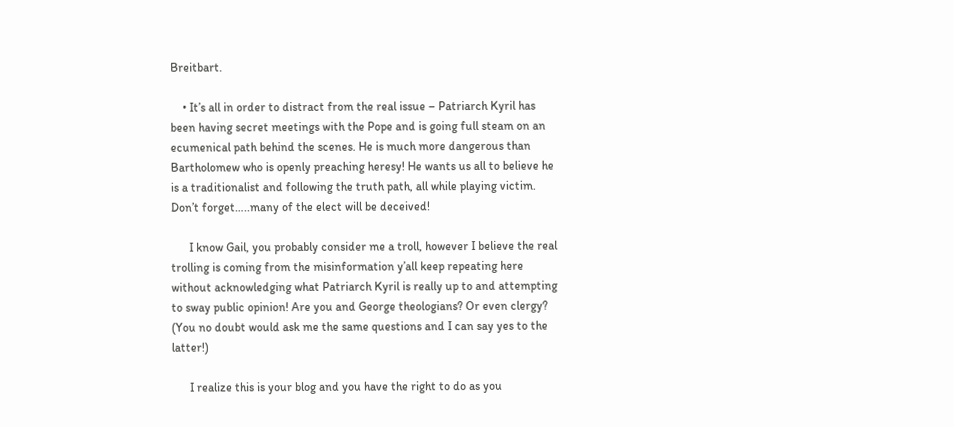Breitbart.

    • It’s all in order to distract from the real issue – Patriarch Kyril has been having secret meetings with the Pope and is going full steam on an ecumenical path behind the scenes. He is much more dangerous than Bartholomew who is openly preaching heresy! He wants us all to believe he is a traditionalist and following the truth path, all while playing victim. Don’t forget…..many of the elect will be deceived!

      I know Gail, you probably consider me a troll, however I believe the real trolling is coming from the misinformation y’all keep repeating here without acknowledging what Patriarch Kyril is really up to and attempting to sway public opinion! Are you and George theologians? Or even clergy? (You no doubt would ask me the same questions and I can say yes to the latter!)

      I realize this is your blog and you have the right to do as you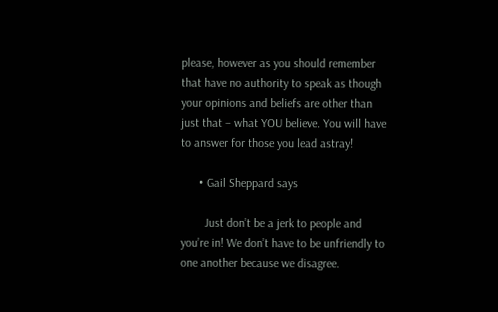please, however as you should remember that have no authority to speak as though your opinions and beliefs are other than just that – what YOU believe. You will have to answer for those you lead astray!

      • Gail Sheppard says

        Just don’t be a jerk to people and you’re in! We don’t have to be unfriendly to one another because we disagree.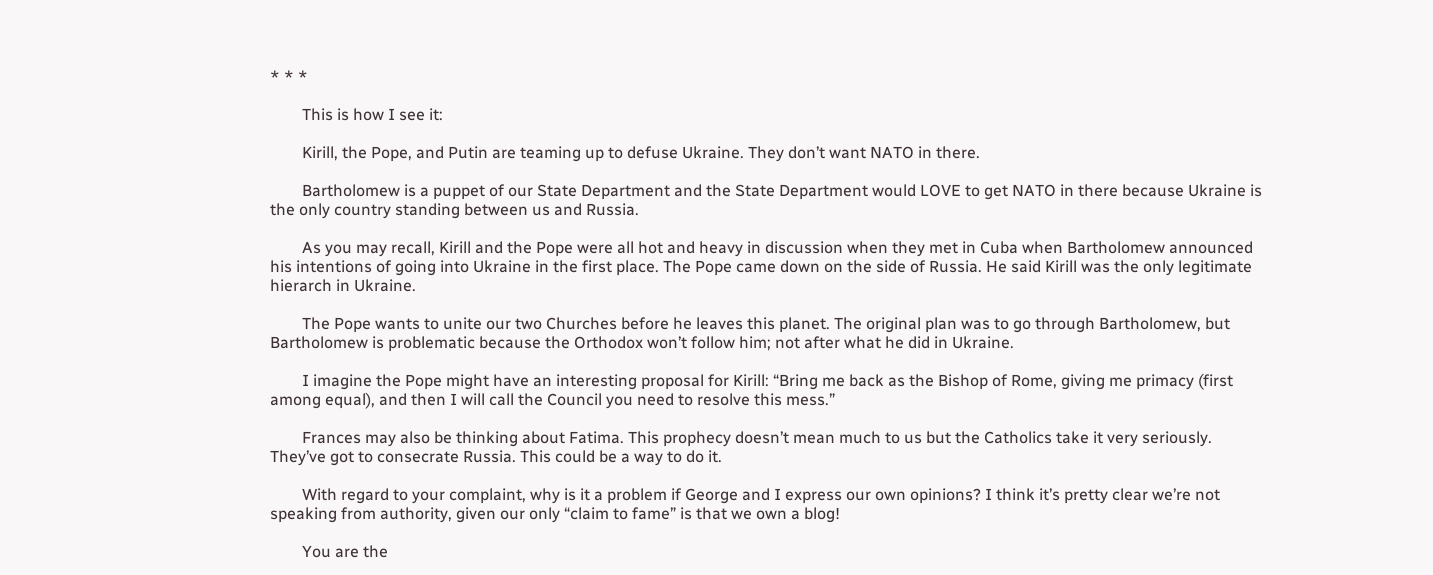* * *

        This is how I see it:

        Kirill, the Pope, and Putin are teaming up to defuse Ukraine. They don’t want NATO in there.

        Bartholomew is a puppet of our State Department and the State Department would LOVE to get NATO in there because Ukraine is the only country standing between us and Russia.

        As you may recall, Kirill and the Pope were all hot and heavy in discussion when they met in Cuba when Bartholomew announced his intentions of going into Ukraine in the first place. The Pope came down on the side of Russia. He said Kirill was the only legitimate hierarch in Ukraine.

        The Pope wants to unite our two Churches before he leaves this planet. The original plan was to go through Bartholomew, but Bartholomew is problematic because the Orthodox won’t follow him; not after what he did in Ukraine.

        I imagine the Pope might have an interesting proposal for Kirill: “Bring me back as the Bishop of Rome, giving me primacy (first among equal), and then I will call the Council you need to resolve this mess.”

        Frances may also be thinking about Fatima. This prophecy doesn’t mean much to us but the Catholics take it very seriously. They’ve got to consecrate Russia. This could be a way to do it.

        With regard to your complaint, why is it a problem if George and I express our own opinions? I think it’s pretty clear we’re not speaking from authority, given our only “claim to fame” is that we own a blog!

        You are the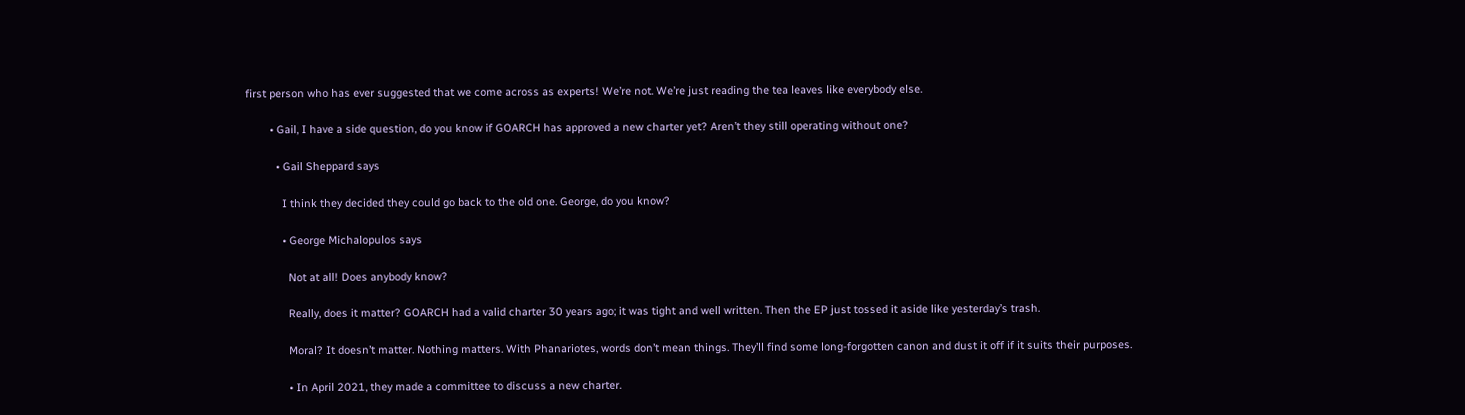first person who has ever suggested that we come across as experts! We’re not. We’re just reading the tea leaves like everybody else.

        • Gail, I have a side question, do you know if GOARCH has approved a new charter yet? Aren’t they still operating without one?

          • Gail Sheppard says

            I think they decided they could go back to the old one. George, do you know?

            • George Michalopulos says

              Not at all! Does anybody know?

              Really, does it matter? GOARCH had a valid charter 30 years ago; it was tight and well written. Then the EP just tossed it aside like yesterday’s trash.

              Moral? It doesn’t matter. Nothing matters. With Phanariotes, words don’t mean things. They’ll find some long-forgotten canon and dust it off if it suits their purposes.

              • In April 2021, they made a committee to discuss a new charter.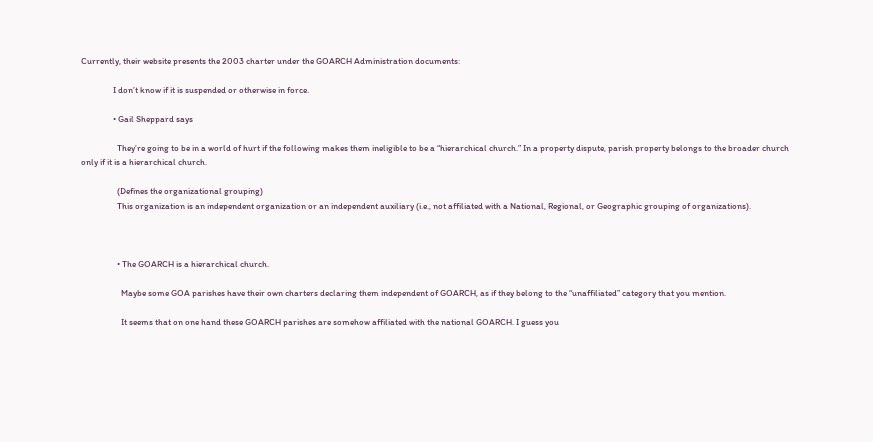Currently, their website presents the 2003 charter under the GOARCH Administration documents:

                I don’t know if it is suspended or otherwise in force.

                • Gail Sheppard says

                  They’re going to be in a world of hurt if the following makes them ineligible to be a “hierarchical church.” In a property dispute, parish property belongs to the broader church only if it is a hierarchical church.

                  (Defines the organizational grouping)
                  This organization is an independent organization or an independent auxiliary (i.e., not affiliated with a National, Regional, or Geographic grouping of organizations).



                  • The GOARCH is a hierarchical church.

                    Maybe some GOA parishes have their own charters declaring them independent of GOARCH, as if they belong to the “unaffiliated” category that you mention.

                    It seems that on one hand these GOARCH parishes are somehow affiliated with the national GOARCH. I guess you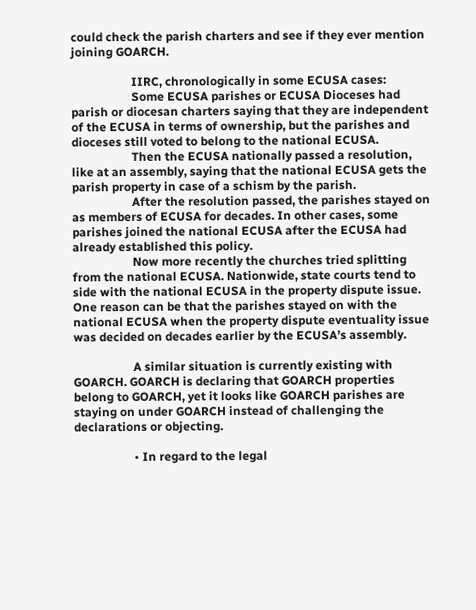could check the parish charters and see if they ever mention joining GOARCH.

                    IIRC, chronologically in some ECUSA cases:
                    Some ECUSA parishes or ECUSA Dioceses had parish or diocesan charters saying that they are independent of the ECUSA in terms of ownership, but the parishes and dioceses still voted to belong to the national ECUSA.
                    Then the ECUSA nationally passed a resolution, like at an assembly, saying that the national ECUSA gets the parish property in case of a schism by the parish.
                    After the resolution passed, the parishes stayed on as members of ECUSA for decades. In other cases, some parishes joined the national ECUSA after the ECUSA had already established this policy.
                    Now more recently the churches tried splitting from the national ECUSA. Nationwide, state courts tend to side with the national ECUSA in the property dispute issue. One reason can be that the parishes stayed on with the national ECUSA when the property dispute eventuality issue was decided on decades earlier by the ECUSA’s assembly.

                    A similar situation is currently existing with GOARCH. GOARCH is declaring that GOARCH properties belong to GOARCH, yet it looks like GOARCH parishes are staying on under GOARCH instead of challenging the declarations or objecting.

                    • In regard to the legal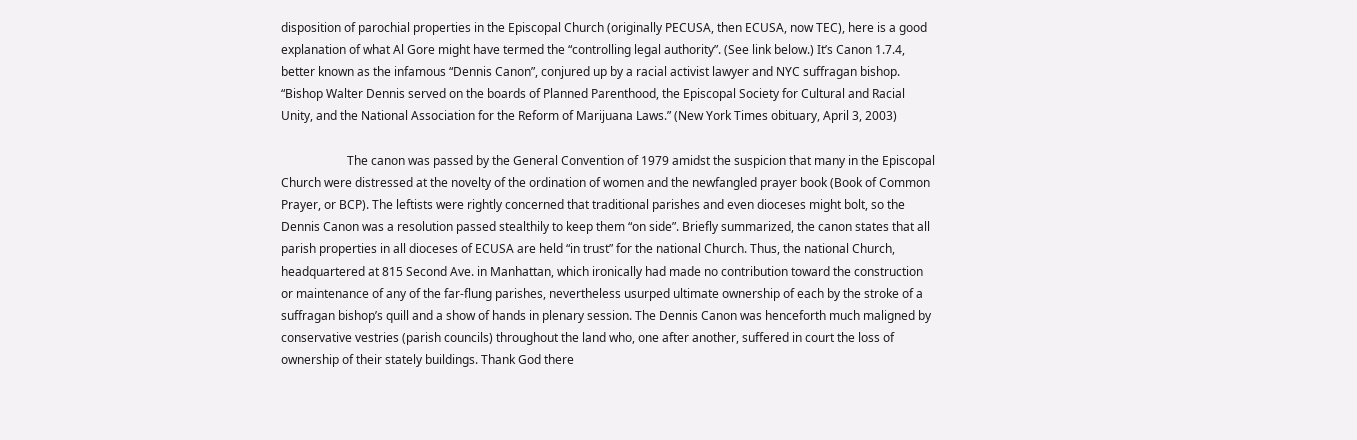disposition of parochial properties in the Episcopal Church (originally PECUSA, then ECUSA, now TEC), here is a good explanation of what Al Gore might have termed the “controlling legal authority”. (See link below.) It’s Canon 1.7.4, better known as the infamous “Dennis Canon”, conjured up by a racial activist lawyer and NYC suffragan bishop. “Bishop Walter Dennis served on the boards of Planned Parenthood, the Episcopal Society for Cultural and Racial Unity, and the National Association for the Reform of Marijuana Laws.” (New York Times obituary, April 3, 2003)

                      The canon was passed by the General Convention of 1979 amidst the suspicion that many in the Episcopal Church were distressed at the novelty of the ordination of women and the newfangled prayer book (Book of Common Prayer, or BCP). The leftists were rightly concerned that traditional parishes and even dioceses might bolt, so the Dennis Canon was a resolution passed stealthily to keep them “on side”. Briefly summarized, the canon states that all parish properties in all dioceses of ECUSA are held “in trust” for the national Church. Thus, the national Church, headquartered at 815 Second Ave. in Manhattan, which ironically had made no contribution toward the construction or maintenance of any of the far-flung parishes, nevertheless usurped ultimate ownership of each by the stroke of a suffragan bishop’s quill and a show of hands in plenary session. The Dennis Canon was henceforth much maligned by conservative vestries (parish councils) throughout the land who, one after another, suffered in court the loss of ownership of their stately buildings. Thank God there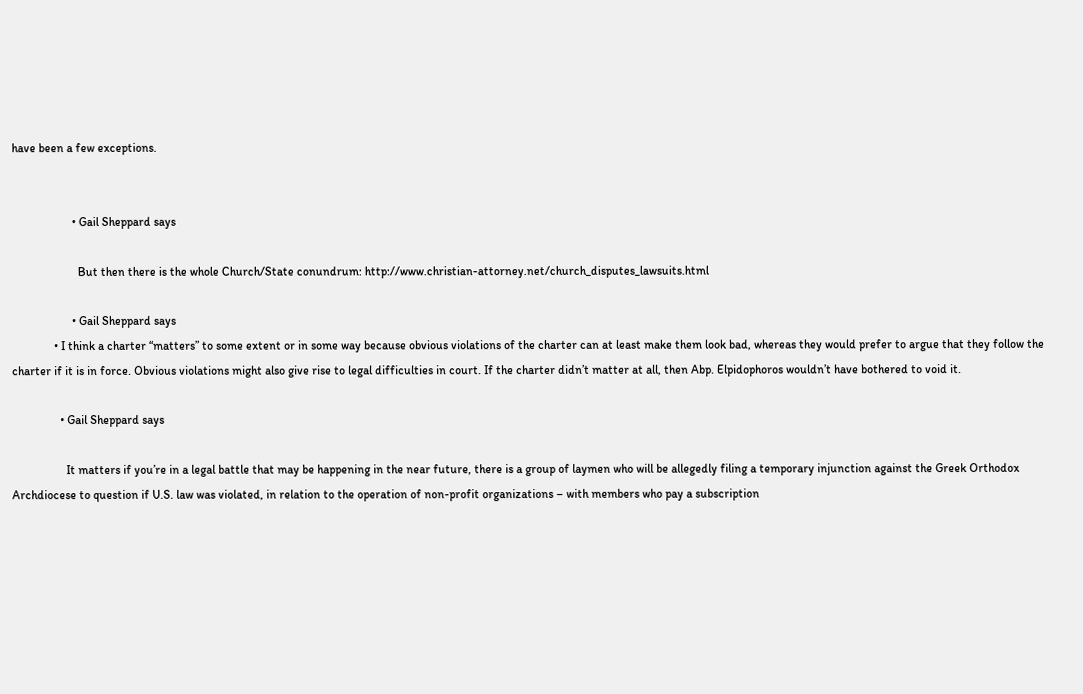have been a few exceptions.


                    • Gail Sheppard says

                      But then there is the whole Church/State conundrum: http://www.christian-attorney.net/church_disputes_lawsuits.html

                    • Gail Sheppard says
              • I think a charter “matters” to some extent or in some way because obvious violations of the charter can at least make them look bad, whereas they would prefer to argue that they follow the charter if it is in force. Obvious violations might also give rise to legal difficulties in court. If the charter didn’t matter at all, then Abp. Elpidophoros wouldn’t have bothered to void it.

                • Gail Sheppard says

                  It matters if you’re in a legal battle that may be happening in the near future, there is a group of laymen who will be allegedly filing a temporary injunction against the Greek Orthodox Archdiocese to question if U.S. law was violated, in relation to the operation of non-profit organizations – with members who pay a subscription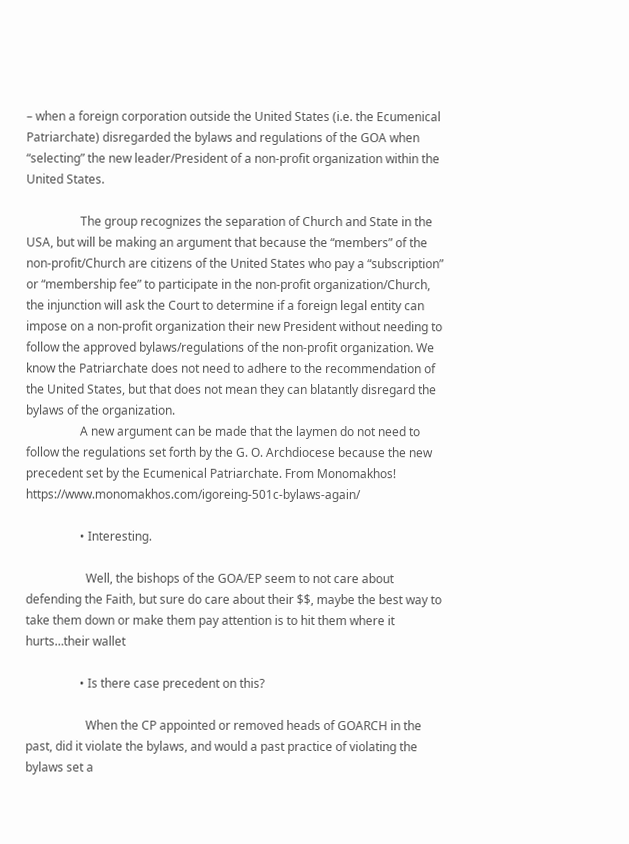– when a foreign corporation outside the United States (i.e. the Ecumenical Patriarchate) disregarded the bylaws and regulations of the GOA when “selecting” the new leader/President of a non-profit organization within the United States.

                  The group recognizes the separation of Church and State in the USA, but will be making an argument that because the “members” of the non-profit/Church are citizens of the United States who pay a “subscription” or “membership fee” to participate in the non-profit organization/Church, the injunction will ask the Court to determine if a foreign legal entity can impose on a non-profit organization their new President without needing to follow the approved bylaws/regulations of the non-profit organization. We know the Patriarchate does not need to adhere to the recommendation of the United States, but that does not mean they can blatantly disregard the bylaws of the organization.
                  A new argument can be made that the laymen do not need to follow the regulations set forth by the G. O. Archdiocese because the new precedent set by the Ecumenical Patriarchate. From Monomakhos! https://www.monomakhos.com/igoreing-501c-bylaws-again/

                  • Interesting.

                    Well, the bishops of the GOA/EP seem to not care about defending the Faith, but sure do care about their $$, maybe the best way to take them down or make them pay attention is to hit them where it hurts…their wallet

                  • Is there case precedent on this?

                    When the CP appointed or removed heads of GOARCH in the past, did it violate the bylaws, and would a past practice of violating the bylaws set a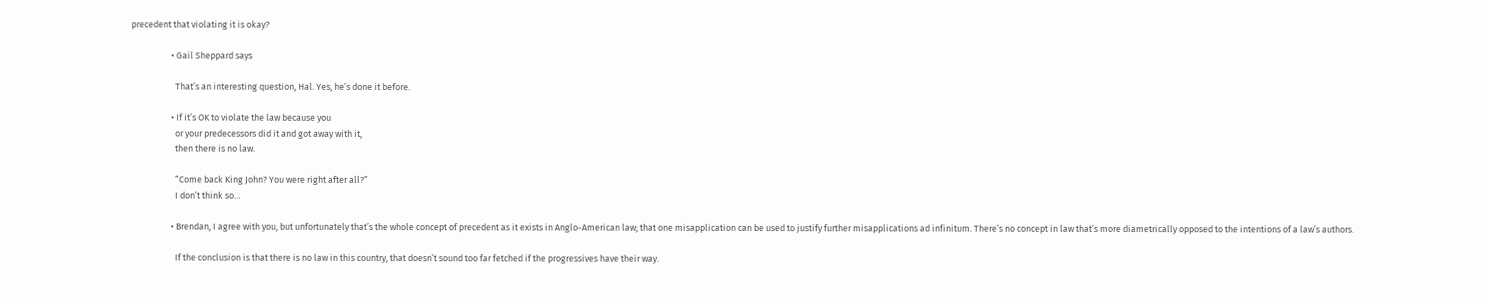precedent that violating it is okay?

                    • Gail Sheppard says

                      That’s an interesting question, Hal. Yes, he’s done it before.

                    • If it’s OK to violate the law because you
                      or your predecessors did it and got away with it,
                      then there is no law.

                      “Come back King John? You were right after all?”
                      I don’t think so…

                    • Brendan, I agree with you, but unfortunately that’s the whole concept of precedent as it exists in Anglo-American law; that one misapplication can be used to justify further misapplications ad infinitum. There’s no concept in law that’s more diametrically opposed to the intentions of a law’s authors.

                      If the conclusion is that there is no law in this country, that doesn’t sound too far fetched if the progressives have their way.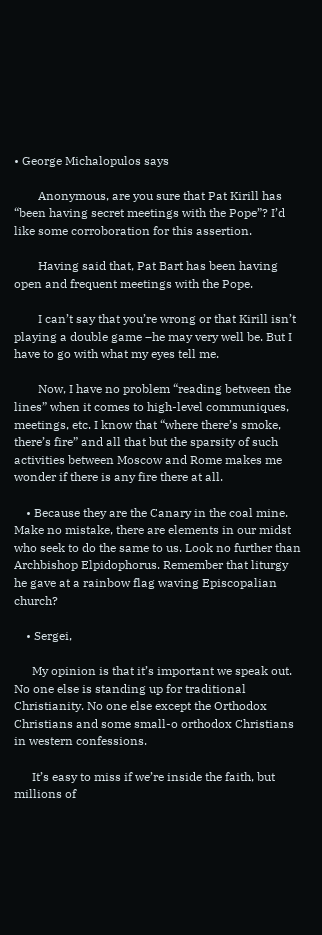• George Michalopulos says

        Anonymous, are you sure that Pat Kirill has “been having secret meetings with the Pope”? I’d like some corroboration for this assertion.

        Having said that, Pat Bart has been having open and frequent meetings with the Pope.

        I can’t say that you’re wrong or that Kirill isn’t playing a double game –he may very well be. But I have to go with what my eyes tell me.

        Now, I have no problem “reading between the lines” when it comes to high-level communiques, meetings, etc. I know that “where there’s smoke, there’s fire” and all that but the sparsity of such activities between Moscow and Rome makes me wonder if there is any fire there at all.

    • Because they are the Canary in the coal mine. Make no mistake, there are elements in our midst who seek to do the same to us. Look no further than Archbishop Elpidophorus. Remember that liturgy he gave at a rainbow flag waving Episcopalian church?

    • Sergei,

      My opinion is that it’s important we speak out. No one else is standing up for traditional Christianity. No one else except the Orthodox Christians and some small-o orthodox Christians in western confessions.

      It’s easy to miss if we’re inside the faith, but millions of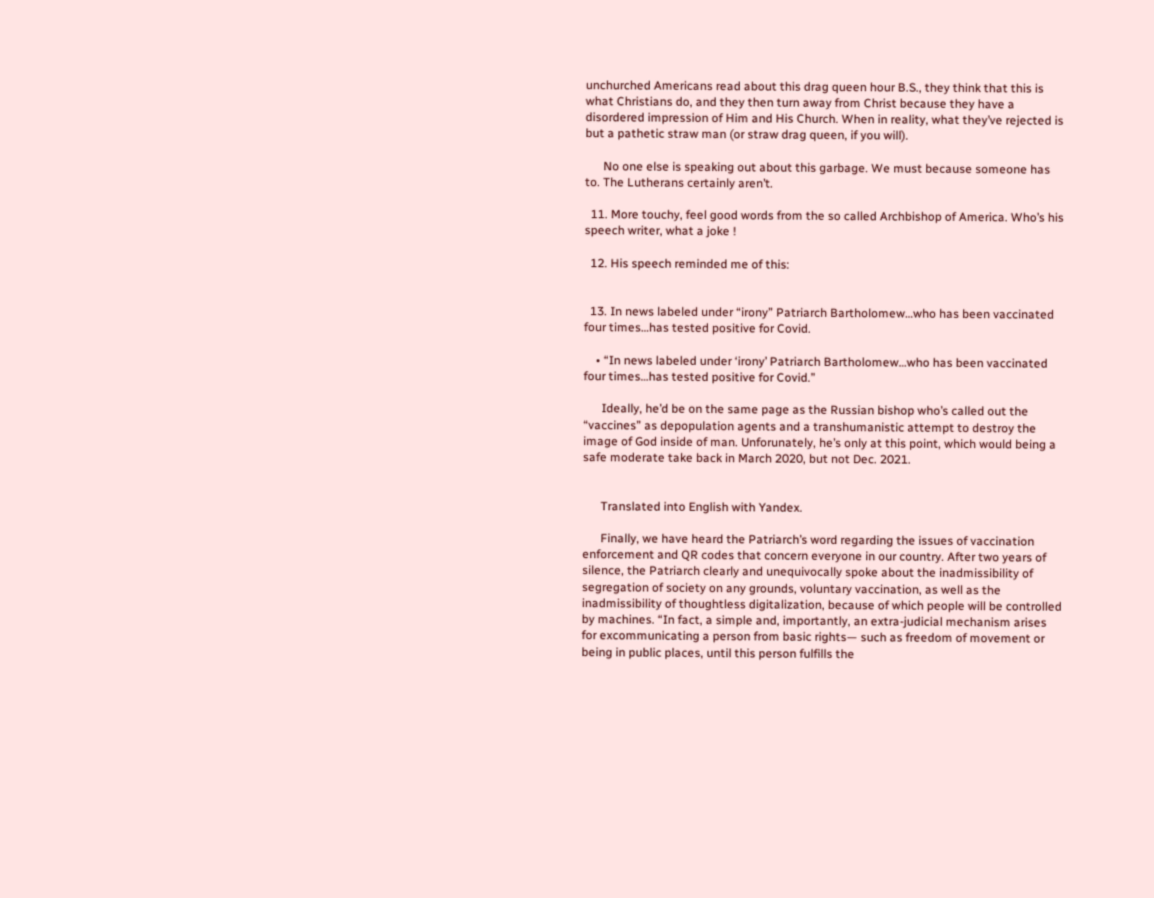unchurched Americans read about this drag queen hour B.S., they think that this is what Christians do, and they then turn away from Christ because they have a disordered impression of Him and His Church. When in reality, what they’ve rejected is but a pathetic straw man (or straw drag queen, if you will).

      No one else is speaking out about this garbage. We must because someone has to. The Lutherans certainly aren’t.

  11. More touchy, feel good words from the so called Archbishop of America. Who’s his speech writer, what a joke !

  12. His speech reminded me of this:


  13. In news labeled under “irony” Patriarch Bartholomew…who has been vaccinated four times…has tested positive for Covid.

    • “In news labeled under ‘irony’ Patriarch Bartholomew…who has been vaccinated four times…has tested positive for Covid.”

      Ideally, he’d be on the same page as the Russian bishop who’s called out the “vaccines” as depopulation agents and a transhumanistic attempt to destroy the image of God inside of man. Unforunately, he’s only at this point, which would being a safe moderate take back in March 2020, but not Dec. 2021.


      Translated into English with Yandex.

      Finally, we have heard the Patriarch’s word regarding the issues of vaccination enforcement and QR codes that concern everyone in our country. After two years of silence, the Patriarch clearly and unequivocally spoke about the inadmissibility of segregation of society on any grounds, voluntary vaccination, as well as the inadmissibility of thoughtless digitalization, because of which people will be controlled by machines. “In fact, a simple and, importantly, an extra-judicial mechanism arises for excommunicating a person from basic rights— such as freedom of movement or being in public places, until this person fulfills the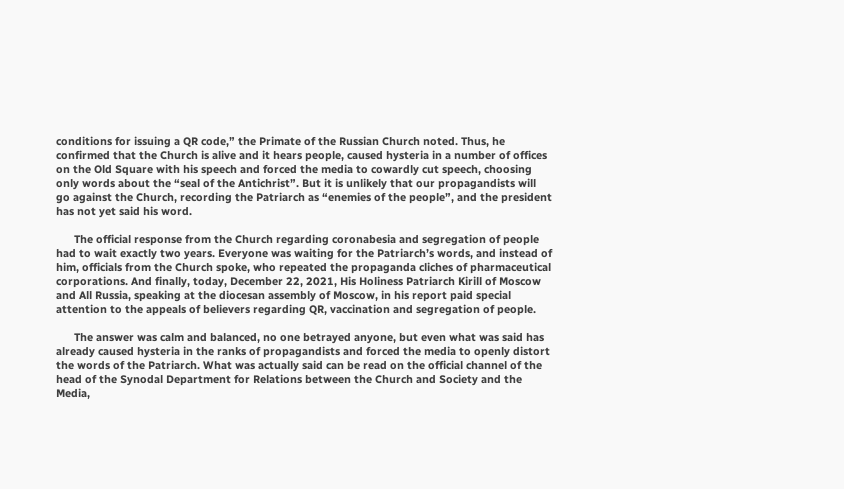conditions for issuing a QR code,” the Primate of the Russian Church noted. Thus, he confirmed that the Church is alive and it hears people, caused hysteria in a number of offices on the Old Square with his speech and forced the media to cowardly cut speech, choosing only words about the “seal of the Antichrist”. But it is unlikely that our propagandists will go against the Church, recording the Patriarch as “enemies of the people”, and the president has not yet said his word.

      The official response from the Church regarding coronabesia and segregation of people had to wait exactly two years. Everyone was waiting for the Patriarch’s words, and instead of him, officials from the Church spoke, who repeated the propaganda cliches of pharmaceutical corporations. And finally, today, December 22, 2021, His Holiness Patriarch Kirill of Moscow and All Russia, speaking at the diocesan assembly of Moscow, in his report paid special attention to the appeals of believers regarding QR, vaccination and segregation of people.

      The answer was calm and balanced, no one betrayed anyone, but even what was said has already caused hysteria in the ranks of propagandists and forced the media to openly distort the words of the Patriarch. What was actually said can be read on the official channel of the head of the Synodal Department for Relations between the Church and Society and the Media,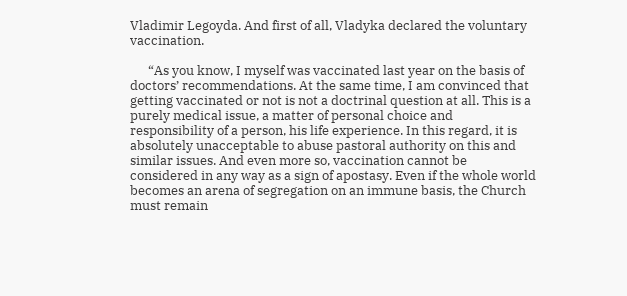Vladimir Legoyda. And first of all, Vladyka declared the voluntary vaccination.

      “As you know, I myself was vaccinated last year on the basis of doctors’ recommendations. At the same time, I am convinced that getting vaccinated or not is not a doctrinal question at all. This is a purely medical issue, a matter of personal choice and responsibility of a person, his life experience. In this regard, it is absolutely unacceptable to abuse pastoral authority on this and similar issues. And even more so, vaccination cannot be considered in any way as a sign of apostasy. Even if the whole world becomes an arena of segregation on an immune basis, the Church must remain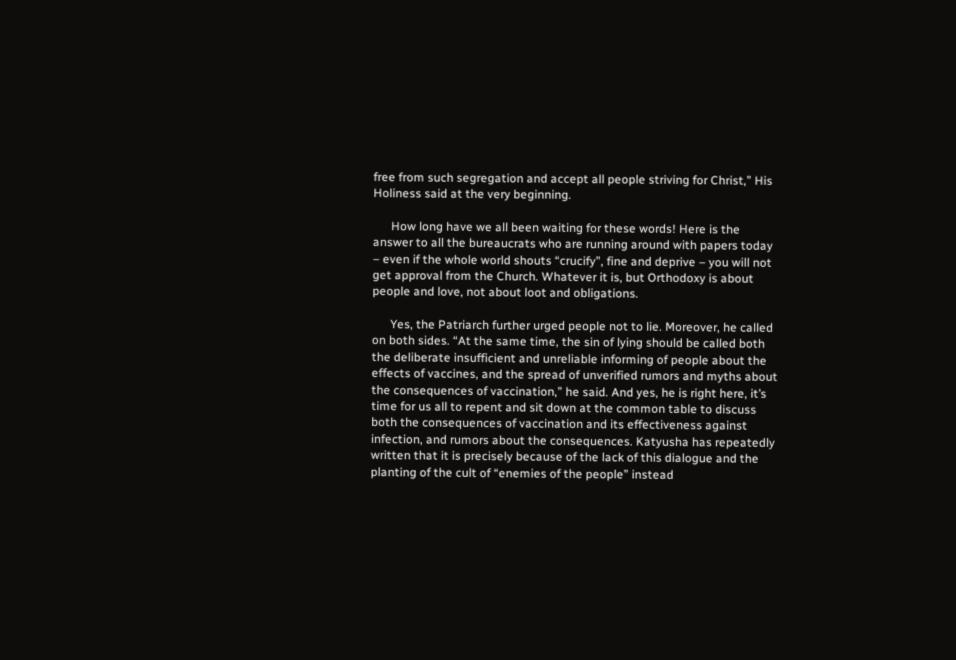free from such segregation and accept all people striving for Christ,” His Holiness said at the very beginning.

      How long have we all been waiting for these words! Here is the answer to all the bureaucrats who are running around with papers today – even if the whole world shouts “crucify”, fine and deprive – you will not get approval from the Church. Whatever it is, but Orthodoxy is about people and love, not about loot and obligations.

      Yes, the Patriarch further urged people not to lie. Moreover, he called on both sides. “At the same time, the sin of lying should be called both the deliberate insufficient and unreliable informing of people about the effects of vaccines, and the spread of unverified rumors and myths about the consequences of vaccination,” he said. And yes, he is right here, it’s time for us all to repent and sit down at the common table to discuss both the consequences of vaccination and its effectiveness against infection, and rumors about the consequences. Katyusha has repeatedly written that it is precisely because of the lack of this dialogue and the planting of the cult of “enemies of the people” instead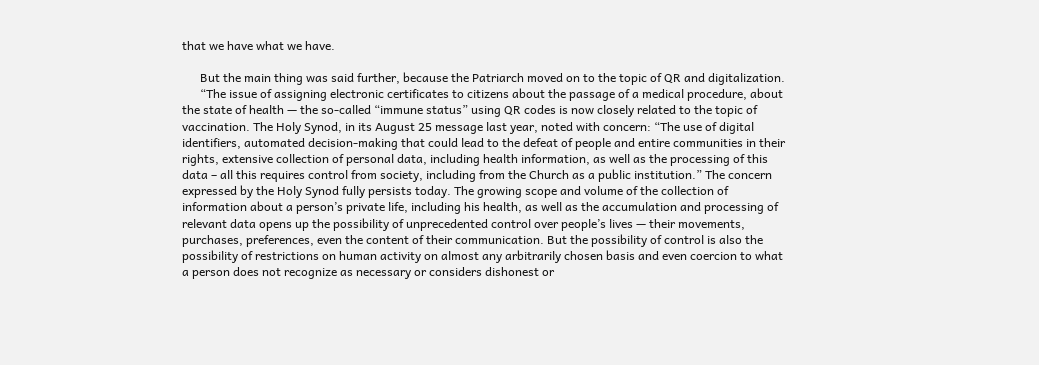that we have what we have.

      But the main thing was said further, because the Patriarch moved on to the topic of QR and digitalization.
      “The issue of assigning electronic certificates to citizens about the passage of a medical procedure, about the state of health — the so-called “immune status” using QR codes is now closely related to the topic of vaccination. The Holy Synod, in its August 25 message last year, noted with concern: “The use of digital identifiers, automated decision-making that could lead to the defeat of people and entire communities in their rights, extensive collection of personal data, including health information, as well as the processing of this data – all this requires control from society, including from the Church as a public institution.” The concern expressed by the Holy Synod fully persists today. The growing scope and volume of the collection of information about a person’s private life, including his health, as well as the accumulation and processing of relevant data opens up the possibility of unprecedented control over people’s lives — their movements, purchases, preferences, even the content of their communication. But the possibility of control is also the possibility of restrictions on human activity on almost any arbitrarily chosen basis and even coercion to what a person does not recognize as necessary or considers dishonest or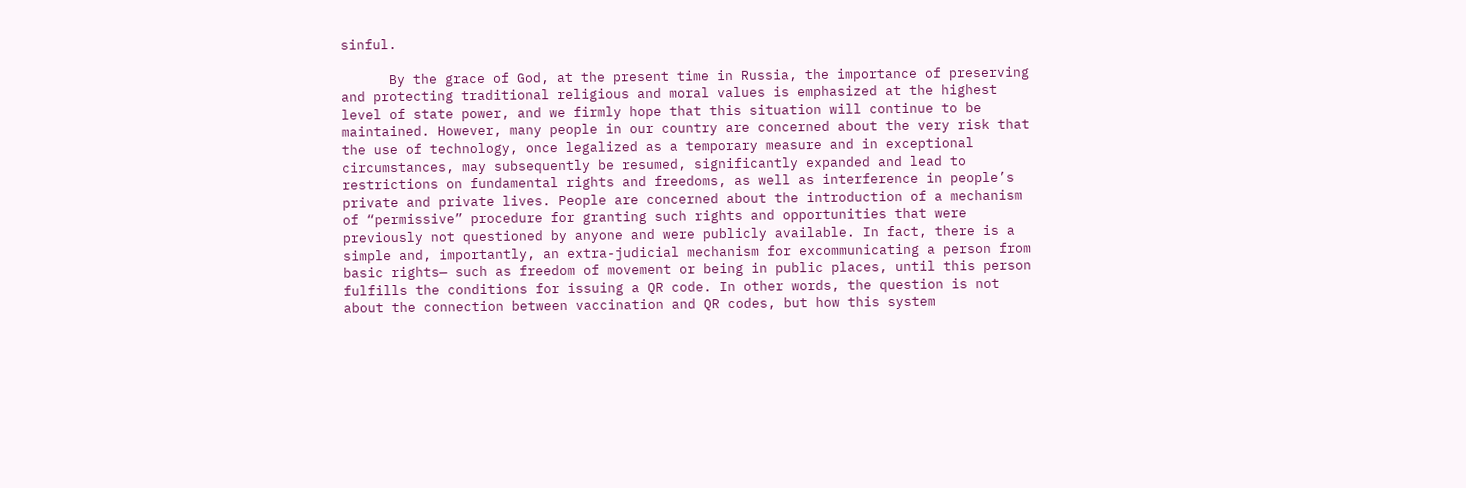sinful.

      By the grace of God, at the present time in Russia, the importance of preserving and protecting traditional religious and moral values is emphasized at the highest level of state power, and we firmly hope that this situation will continue to be maintained. However, many people in our country are concerned about the very risk that the use of technology, once legalized as a temporary measure and in exceptional circumstances, may subsequently be resumed, significantly expanded and lead to restrictions on fundamental rights and freedoms, as well as interference in people’s private and private lives. People are concerned about the introduction of a mechanism of “permissive” procedure for granting such rights and opportunities that were previously not questioned by anyone and were publicly available. In fact, there is a simple and, importantly, an extra-judicial mechanism for excommunicating a person from basic rights— such as freedom of movement or being in public places, until this person fulfills the conditions for issuing a QR code. In other words, the question is not about the connection between vaccination and QR codes, but how this system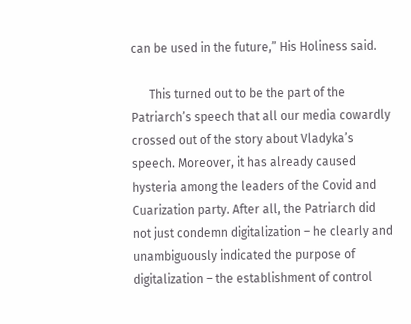can be used in the future,” His Holiness said.

      This turned out to be the part of the Patriarch’s speech that all our media cowardly crossed out of the story about Vladyka’s speech. Moreover, it has already caused hysteria among the leaders of the Covid and Cuarization party. After all, the Patriarch did not just condemn digitalization – he clearly and unambiguously indicated the purpose of digitalization – the establishment of control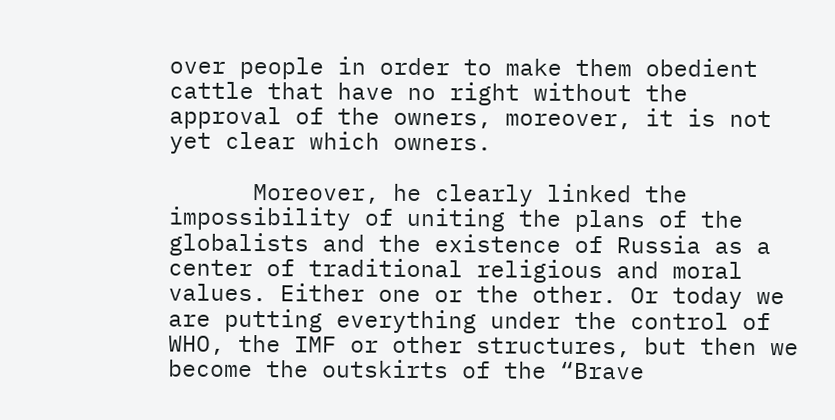over people in order to make them obedient cattle that have no right without the approval of the owners, moreover, it is not yet clear which owners.

      Moreover, he clearly linked the impossibility of uniting the plans of the globalists and the existence of Russia as a center of traditional religious and moral values. Either one or the other. Or today we are putting everything under the control of WHO, the IMF or other structures, but then we become the outskirts of the “Brave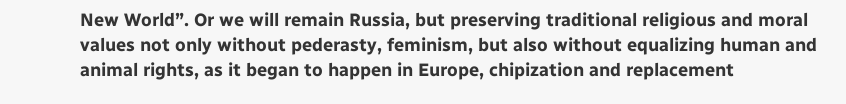New World”. Or we will remain Russia, but preserving traditional religious and moral values not only without pederasty, feminism, but also without equalizing human and animal rights, as it began to happen in Europe, chipization and replacement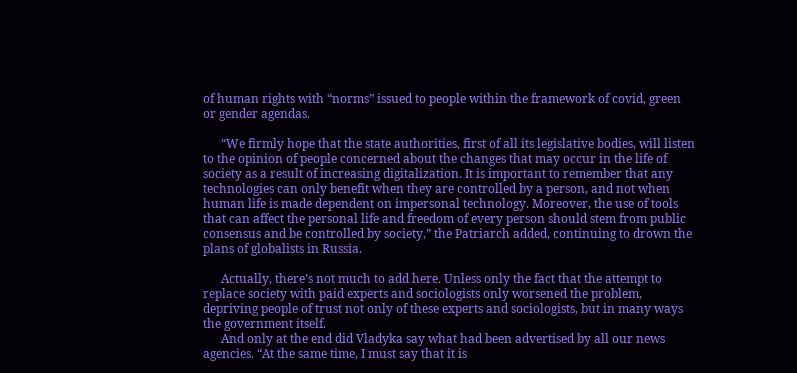of human rights with “norms” issued to people within the framework of covid, green or gender agendas.

      “We firmly hope that the state authorities, first of all its legislative bodies, will listen to the opinion of people concerned about the changes that may occur in the life of society as a result of increasing digitalization. It is important to remember that any technologies can only benefit when they are controlled by a person, and not when human life is made dependent on impersonal technology. Moreover, the use of tools that can affect the personal life and freedom of every person should stem from public consensus and be controlled by society,” the Patriarch added, continuing to drown the plans of globalists in Russia.

      Actually, there’s not much to add here. Unless only the fact that the attempt to replace society with paid experts and sociologists only worsened the problem, depriving people of trust not only of these experts and sociologists, but in many ways the government itself.
      And only at the end did Vladyka say what had been advertised by all our news agencies. “At the same time, I must say that it is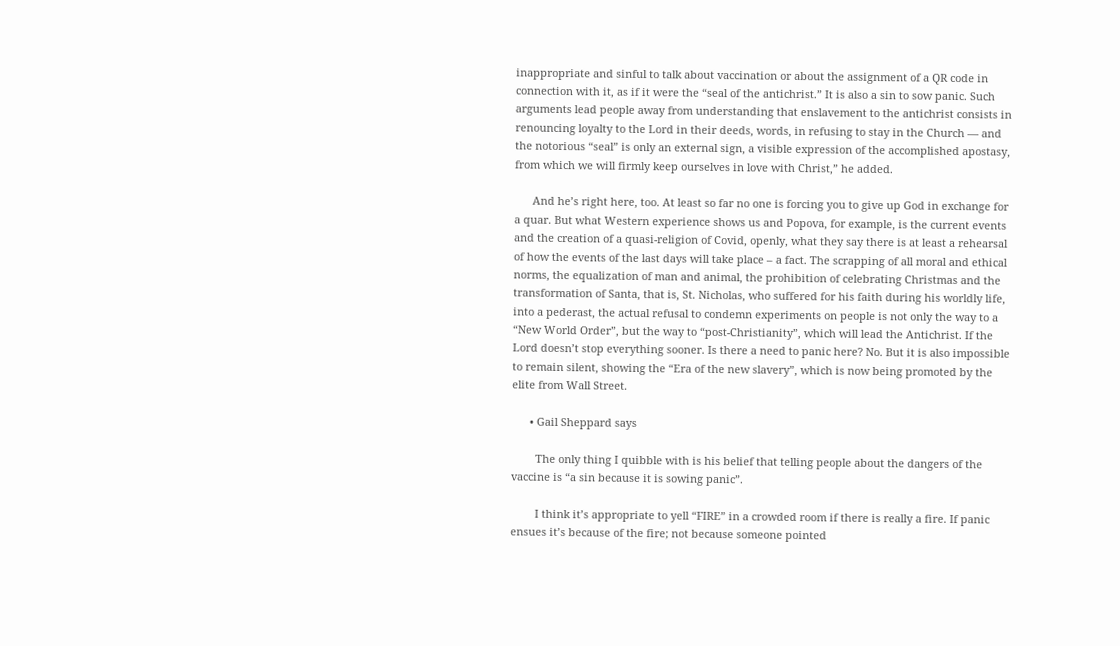inappropriate and sinful to talk about vaccination or about the assignment of a QR code in connection with it, as if it were the “seal of the antichrist.” It is also a sin to sow panic. Such arguments lead people away from understanding that enslavement to the antichrist consists in renouncing loyalty to the Lord in their deeds, words, in refusing to stay in the Church — and the notorious “seal” is only an external sign, a visible expression of the accomplished apostasy, from which we will firmly keep ourselves in love with Christ,” he added.

      And he’s right here, too. At least so far no one is forcing you to give up God in exchange for a quar. But what Western experience shows us and Popova, for example, is the current events and the creation of a quasi-religion of Covid, openly, what they say there is at least a rehearsal of how the events of the last days will take place – a fact. The scrapping of all moral and ethical norms, the equalization of man and animal, the prohibition of celebrating Christmas and the transformation of Santa, that is, St. Nicholas, who suffered for his faith during his worldly life, into a pederast, the actual refusal to condemn experiments on people is not only the way to a “New World Order”, but the way to “post-Christianity”, which will lead the Antichrist. If the Lord doesn’t stop everything sooner. Is there a need to panic here? No. But it is also impossible to remain silent, showing the “Era of the new slavery”, which is now being promoted by the elite from Wall Street.

      • Gail Sheppard says

        The only thing I quibble with is his belief that telling people about the dangers of the vaccine is “a sin because it is sowing panic”.

        I think it’s appropriate to yell “FIRE” in a crowded room if there is really a fire. If panic ensues it’s because of the fire; not because someone pointed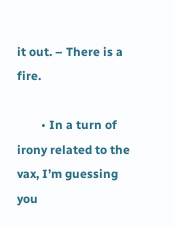it out. – There is a fire.

        • In a turn of irony related to the vax, I’m guessing you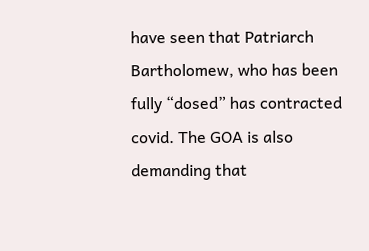have seen that Patriarch Bartholomew, who has been fully “dosed” has contracted covid. The GOA is also demanding that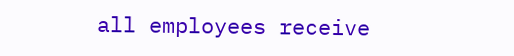all employees receive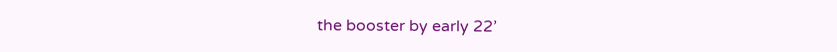the booster by early 22’